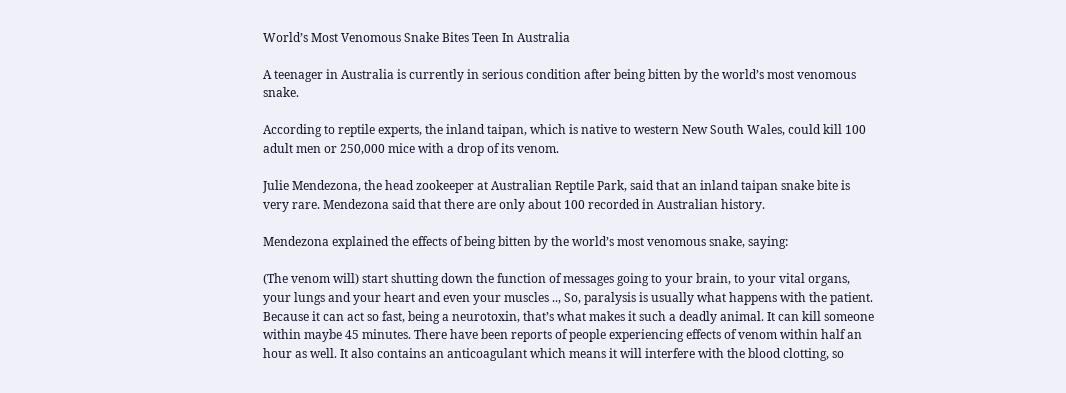World’s Most Venomous Snake Bites Teen In Australia

A teenager in Australia is currently in serious condition after being bitten by the world’s most venomous snake.

According to reptile experts, the inland taipan, which is native to western New South Wales, could kill 100 adult men or 250,000 mice with a drop of its venom.

Julie Mendezona, the head zookeeper at Australian Reptile Park, said that an inland taipan snake bite is very rare. Mendezona said that there are only about 100 recorded in Australian history.

Mendezona explained the effects of being bitten by the world’s most venomous snake, saying:

(The venom will) start shutting down the function of messages going to your brain, to your vital organs, your lungs and your heart and even your muscles .., So, paralysis is usually what happens with the patient. Because it can act so fast, being a neurotoxin, that’s what makes it such a deadly animal. It can kill someone within maybe 45 minutes. There have been reports of people experiencing effects of venom within half an hour as well. It also contains an anticoagulant which means it will interfere with the blood clotting, so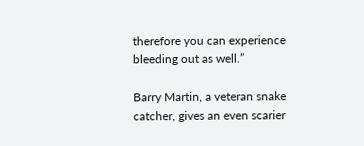therefore you can experience bleeding out as well.”

Barry Martin, a veteran snake catcher, gives an even scarier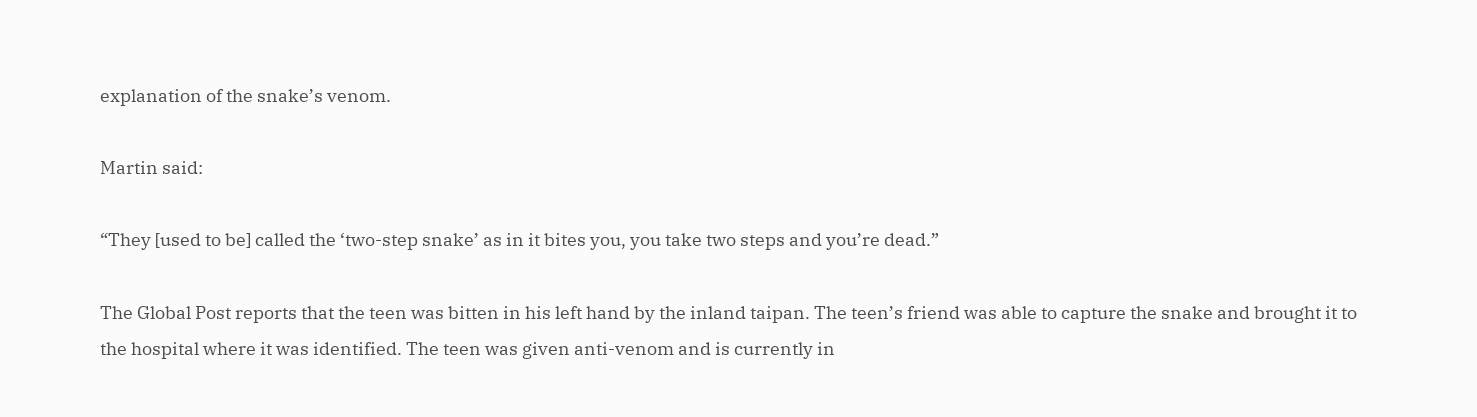explanation of the snake’s venom.

Martin said:

“They [used to be] called the ‘two-step snake’ as in it bites you, you take two steps and you’re dead.”

The Global Post reports that the teen was bitten in his left hand by the inland taipan. The teen’s friend was able to capture the snake and brought it to the hospital where it was identified. The teen was given anti-venom and is currently in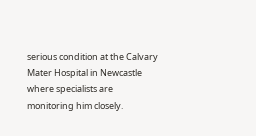serious condition at the Calvary Mater Hospital in Newcastle where specialists are monitoring him closely.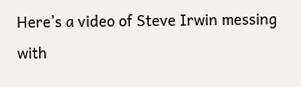Here’s a video of Steve Irwin messing with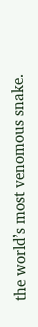the world’s most venomous snake.